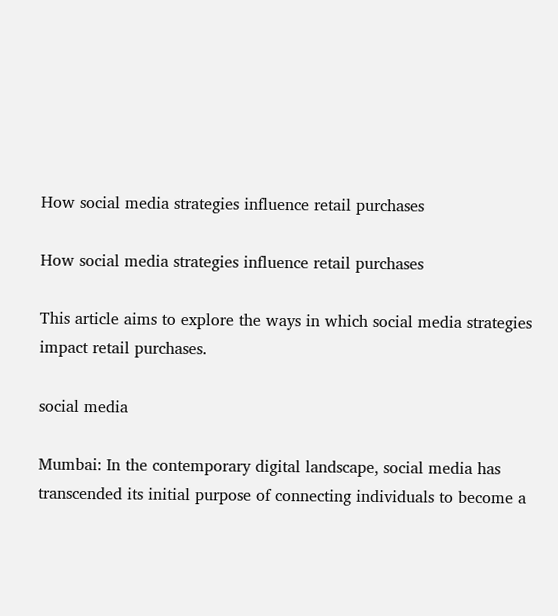How social media strategies influence retail purchases

How social media strategies influence retail purchases

This article aims to explore the ways in which social media strategies impact retail purchases.

social media

Mumbai: In the contemporary digital landscape, social media has transcended its initial purpose of connecting individuals to become a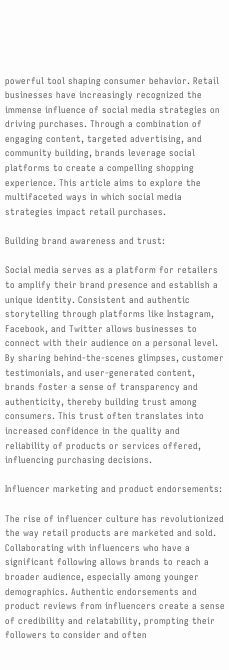powerful tool shaping consumer behavior. Retail businesses have increasingly recognized the immense influence of social media strategies on driving purchases. Through a combination of engaging content, targeted advertising, and community building, brands leverage social platforms to create a compelling shopping experience. This article aims to explore the multifaceted ways in which social media strategies impact retail purchases.

Building brand awareness and trust:

Social media serves as a platform for retailers to amplify their brand presence and establish a unique identity. Consistent and authentic storytelling through platforms like Instagram, Facebook, and Twitter allows businesses to connect with their audience on a personal level. By sharing behind-the-scenes glimpses, customer testimonials, and user-generated content, brands foster a sense of transparency and authenticity, thereby building trust among consumers. This trust often translates into increased confidence in the quality and reliability of products or services offered, influencing purchasing decisions.

Influencer marketing and product endorsements:

The rise of influencer culture has revolutionized the way retail products are marketed and sold. Collaborating with influencers who have a significant following allows brands to reach a broader audience, especially among younger demographics. Authentic endorsements and product reviews from influencers create a sense of credibility and relatability, prompting their followers to consider and often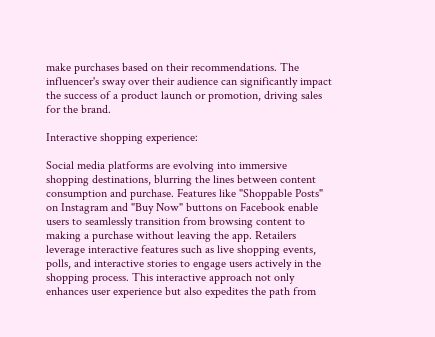make purchases based on their recommendations. The influencer's sway over their audience can significantly impact the success of a product launch or promotion, driving sales for the brand.

Interactive shopping experience:

Social media platforms are evolving into immersive shopping destinations, blurring the lines between content consumption and purchase. Features like "Shoppable Posts" on Instagram and "Buy Now" buttons on Facebook enable users to seamlessly transition from browsing content to making a purchase without leaving the app. Retailers leverage interactive features such as live shopping events, polls, and interactive stories to engage users actively in the shopping process. This interactive approach not only enhances user experience but also expedites the path from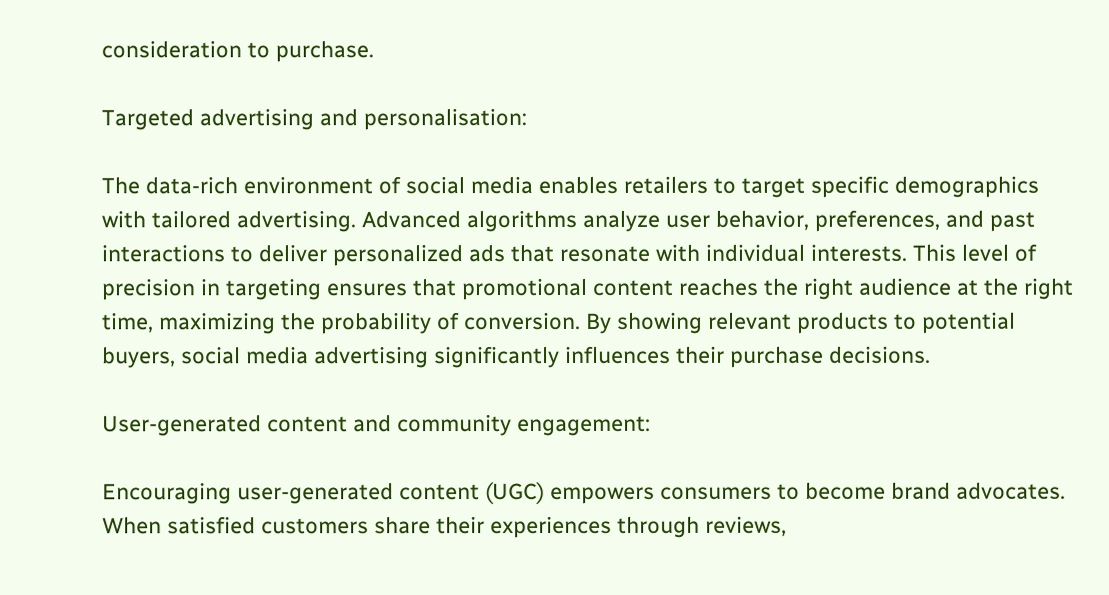consideration to purchase.

Targeted advertising and personalisation:

The data-rich environment of social media enables retailers to target specific demographics with tailored advertising. Advanced algorithms analyze user behavior, preferences, and past interactions to deliver personalized ads that resonate with individual interests. This level of precision in targeting ensures that promotional content reaches the right audience at the right time, maximizing the probability of conversion. By showing relevant products to potential buyers, social media advertising significantly influences their purchase decisions.

User-generated content and community engagement:

Encouraging user-generated content (UGC) empowers consumers to become brand advocates. When satisfied customers share their experiences through reviews,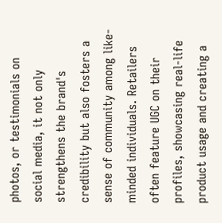photos, or testimonials on social media, it not only strengthens the brand's credibility but also fosters a sense of community among like-minded individuals. Retailers often feature UGC on their profiles, showcasing real-life product usage and creating a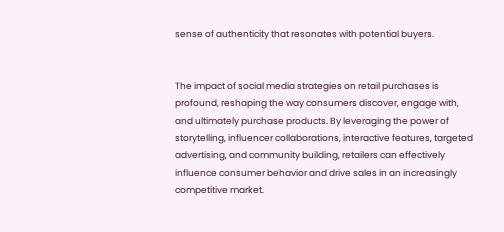sense of authenticity that resonates with potential buyers.


The impact of social media strategies on retail purchases is profound, reshaping the way consumers discover, engage with, and ultimately purchase products. By leveraging the power of storytelling, influencer collaborations, interactive features, targeted advertising, and community building, retailers can effectively influence consumer behavior and drive sales in an increasingly competitive market.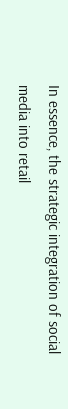In essence, the strategic integration of social media into retail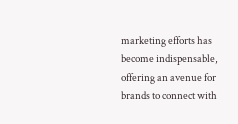marketing efforts has become indispensable, offering an avenue for brands to connect with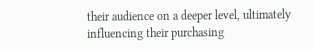their audience on a deeper level, ultimately influencing their purchasing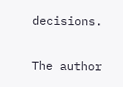decisions.

The author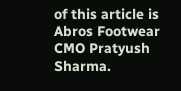of this article is Abros Footwear CMO Pratyush Sharma.